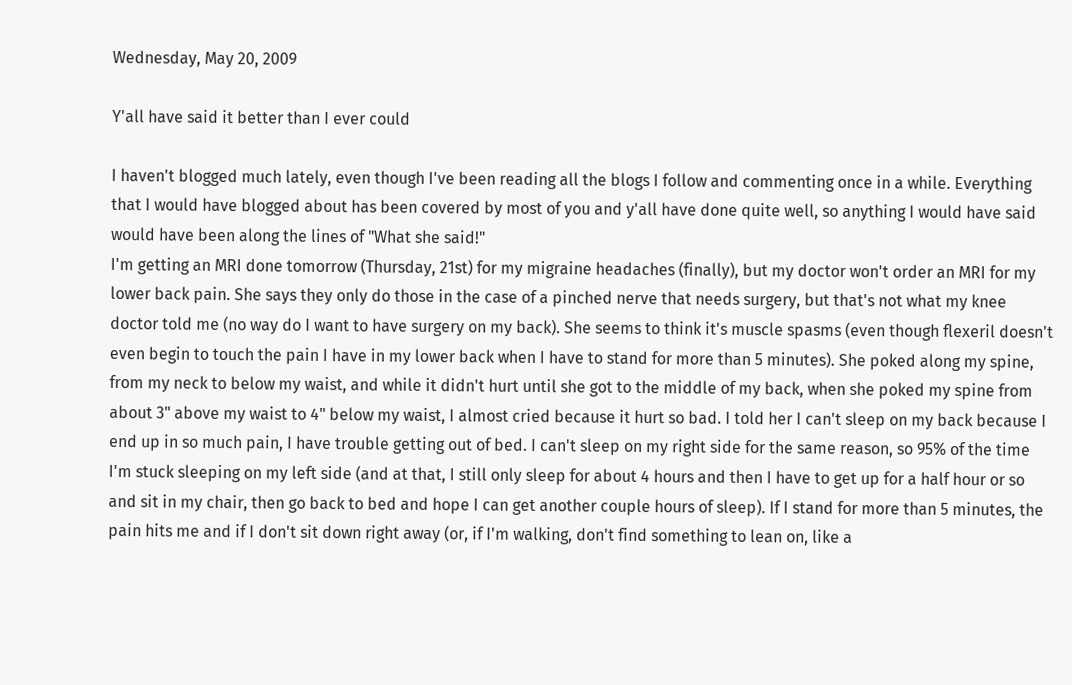Wednesday, May 20, 2009

Y'all have said it better than I ever could

I haven't blogged much lately, even though I've been reading all the blogs I follow and commenting once in a while. Everything that I would have blogged about has been covered by most of you and y'all have done quite well, so anything I would have said would have been along the lines of "What she said!"
I'm getting an MRI done tomorrow (Thursday, 21st) for my migraine headaches (finally), but my doctor won't order an MRI for my lower back pain. She says they only do those in the case of a pinched nerve that needs surgery, but that's not what my knee doctor told me (no way do I want to have surgery on my back). She seems to think it's muscle spasms (even though flexeril doesn't even begin to touch the pain I have in my lower back when I have to stand for more than 5 minutes). She poked along my spine, from my neck to below my waist, and while it didn't hurt until she got to the middle of my back, when she poked my spine from about 3" above my waist to 4" below my waist, I almost cried because it hurt so bad. I told her I can't sleep on my back because I end up in so much pain, I have trouble getting out of bed. I can't sleep on my right side for the same reason, so 95% of the time I'm stuck sleeping on my left side (and at that, I still only sleep for about 4 hours and then I have to get up for a half hour or so and sit in my chair, then go back to bed and hope I can get another couple hours of sleep). If I stand for more than 5 minutes, the pain hits me and if I don't sit down right away (or, if I'm walking, don't find something to lean on, like a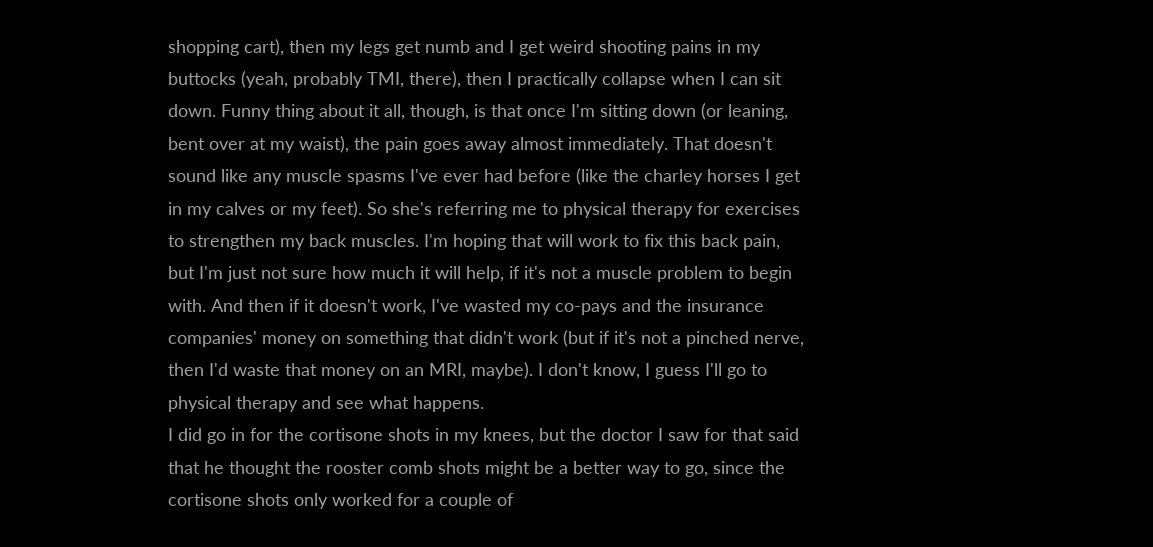shopping cart), then my legs get numb and I get weird shooting pains in my buttocks (yeah, probably TMI, there), then I practically collapse when I can sit down. Funny thing about it all, though, is that once I'm sitting down (or leaning, bent over at my waist), the pain goes away almost immediately. That doesn't sound like any muscle spasms I've ever had before (like the charley horses I get in my calves or my feet). So she's referring me to physical therapy for exercises to strengthen my back muscles. I'm hoping that will work to fix this back pain, but I'm just not sure how much it will help, if it's not a muscle problem to begin with. And then if it doesn't work, I've wasted my co-pays and the insurance companies' money on something that didn't work (but if it's not a pinched nerve, then I'd waste that money on an MRI, maybe). I don't know, I guess I'll go to physical therapy and see what happens.
I did go in for the cortisone shots in my knees, but the doctor I saw for that said that he thought the rooster comb shots might be a better way to go, since the cortisone shots only worked for a couple of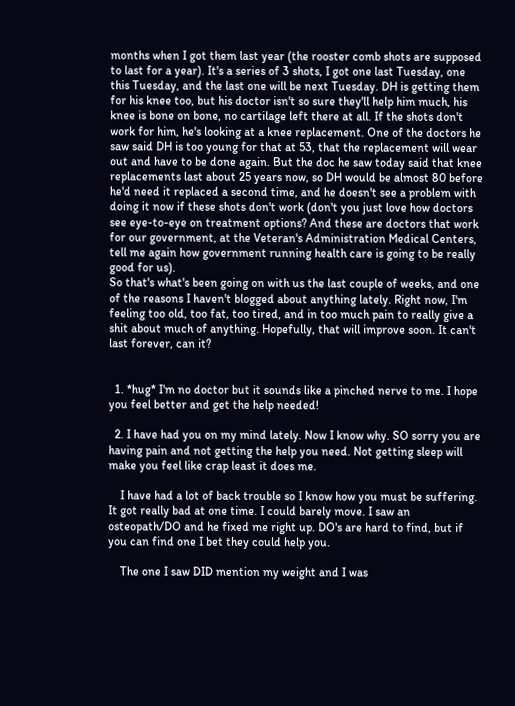months when I got them last year (the rooster comb shots are supposed to last for a year). It's a series of 3 shots, I got one last Tuesday, one this Tuesday, and the last one will be next Tuesday. DH is getting them for his knee too, but his doctor isn't so sure they'll help him much, his knee is bone on bone, no cartilage left there at all. If the shots don't work for him, he's looking at a knee replacement. One of the doctors he saw said DH is too young for that at 53, that the replacement will wear out and have to be done again. But the doc he saw today said that knee replacements last about 25 years now, so DH would be almost 80 before he'd need it replaced a second time, and he doesn't see a problem with doing it now if these shots don't work (don't you just love how doctors see eye-to-eye on treatment options? And these are doctors that work for our government, at the Veteran's Administration Medical Centers, tell me again how government running health care is going to be really good for us).
So that's what's been going on with us the last couple of weeks, and one of the reasons I haven't blogged about anything lately. Right now, I'm feeling too old, too fat, too tired, and in too much pain to really give a shit about much of anything. Hopefully, that will improve soon. It can't last forever, can it?


  1. *hug* I'm no doctor but it sounds like a pinched nerve to me. I hope you feel better and get the help needed!

  2. I have had you on my mind lately. Now I know why. SO sorry you are having pain and not getting the help you need. Not getting sleep will make you feel like crap least it does me.

    I have had a lot of back trouble so I know how you must be suffering. It got really bad at one time. I could barely move. I saw an osteopath/DO and he fixed me right up. DO's are hard to find, but if you can find one I bet they could help you.

    The one I saw DID mention my weight and I was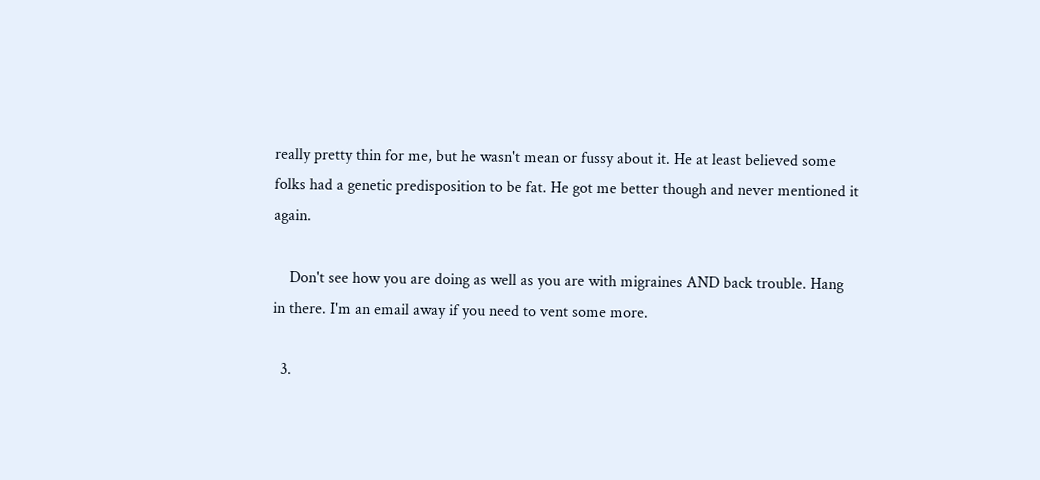really pretty thin for me, but he wasn't mean or fussy about it. He at least believed some folks had a genetic predisposition to be fat. He got me better though and never mentioned it again.

    Don't see how you are doing as well as you are with migraines AND back trouble. Hang in there. I'm an email away if you need to vent some more.

  3.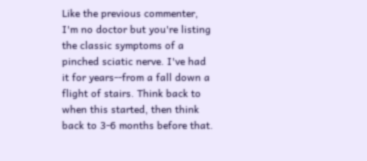Like the previous commenter, I'm no doctor but you're listing the classic symptoms of a pinched sciatic nerve. I've had it for years--from a fall down a flight of stairs. Think back to when this started, then think back to 3-6 months before that.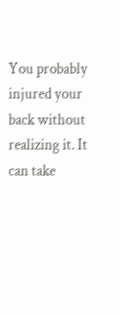You probably injured your back without realizing it. It can take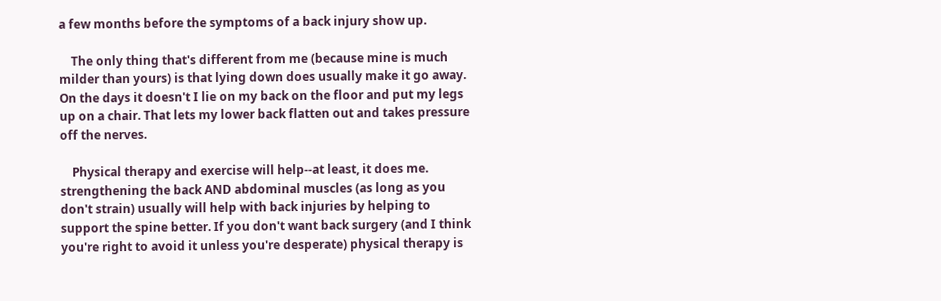a few months before the symptoms of a back injury show up.

    The only thing that's different from me (because mine is much milder than yours) is that lying down does usually make it go away. On the days it doesn't I lie on my back on the floor and put my legs up on a chair. That lets my lower back flatten out and takes pressure off the nerves.

    Physical therapy and exercise will help--at least, it does me. strengthening the back AND abdominal muscles (as long as you don't strain) usually will help with back injuries by helping to support the spine better. If you don't want back surgery (and I think you're right to avoid it unless you're desperate) physical therapy is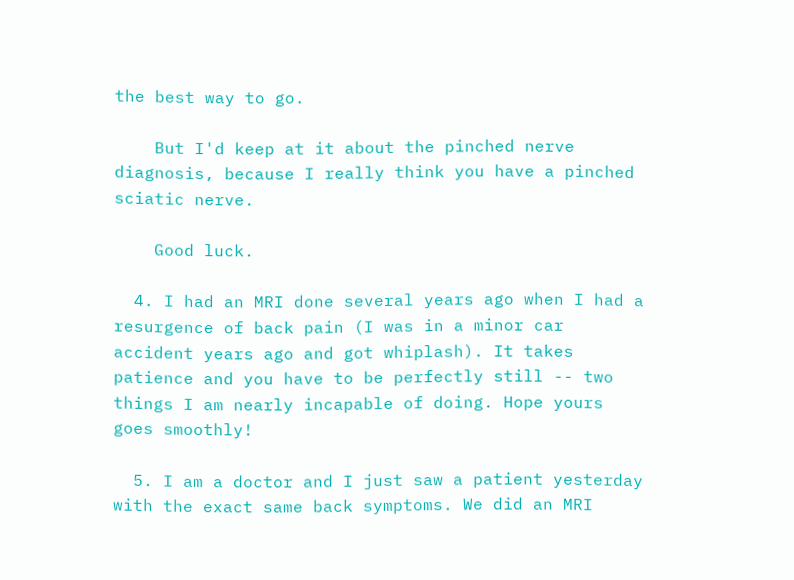the best way to go.

    But I'd keep at it about the pinched nerve diagnosis, because I really think you have a pinched sciatic nerve.

    Good luck.

  4. I had an MRI done several years ago when I had a resurgence of back pain (I was in a minor car accident years ago and got whiplash). It takes patience and you have to be perfectly still -- two things I am nearly incapable of doing. Hope yours goes smoothly!

  5. I am a doctor and I just saw a patient yesterday with the exact same back symptoms. We did an MRI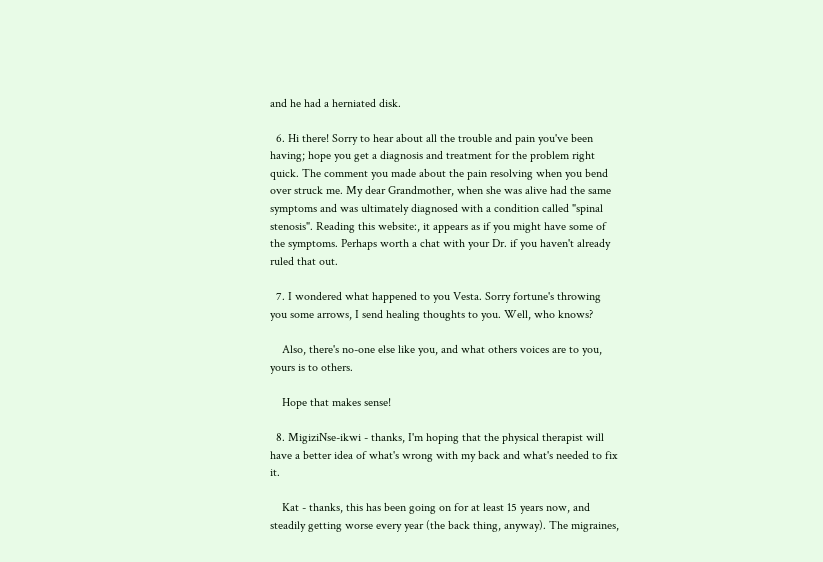and he had a herniated disk.

  6. Hi there! Sorry to hear about all the trouble and pain you've been having; hope you get a diagnosis and treatment for the problem right quick. The comment you made about the pain resolving when you bend over struck me. My dear Grandmother, when she was alive had the same symptoms and was ultimately diagnosed with a condition called "spinal stenosis". Reading this website:, it appears as if you might have some of the symptoms. Perhaps worth a chat with your Dr. if you haven't already ruled that out.

  7. I wondered what happened to you Vesta. Sorry fortune's throwing you some arrows, I send healing thoughts to you. Well, who knows?

    Also, there's no-one else like you, and what others voices are to you, yours is to others.

    Hope that makes sense!

  8. MigiziNse-ikwi - thanks, I'm hoping that the physical therapist will have a better idea of what's wrong with my back and what's needed to fix it.

    Kat - thanks, this has been going on for at least 15 years now, and steadily getting worse every year (the back thing, anyway). The migraines,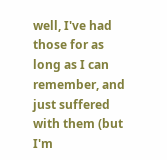well, I've had those for as long as I can remember, and just suffered with them (but I'm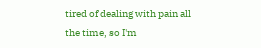tired of dealing with pain all the time, so I'm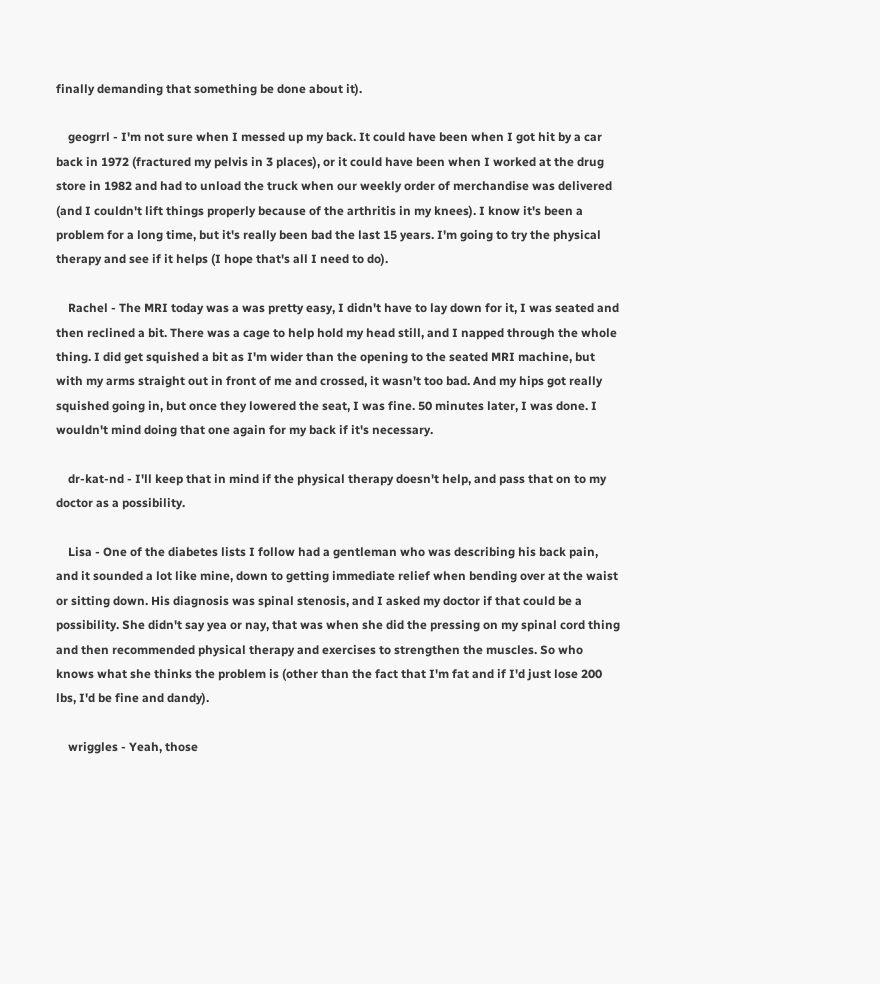finally demanding that something be done about it).

    geogrrl - I'm not sure when I messed up my back. It could have been when I got hit by a car back in 1972 (fractured my pelvis in 3 places), or it could have been when I worked at the drug store in 1982 and had to unload the truck when our weekly order of merchandise was delivered (and I couldn't lift things properly because of the arthritis in my knees). I know it's been a problem for a long time, but it's really been bad the last 15 years. I'm going to try the physical therapy and see if it helps (I hope that's all I need to do).

    Rachel - The MRI today was a was pretty easy, I didn't have to lay down for it, I was seated and then reclined a bit. There was a cage to help hold my head still, and I napped through the whole thing. I did get squished a bit as I'm wider than the opening to the seated MRI machine, but with my arms straight out in front of me and crossed, it wasn't too bad. And my hips got really squished going in, but once they lowered the seat, I was fine. 50 minutes later, I was done. I wouldn't mind doing that one again for my back if it's necessary.

    dr-kat-nd - I'll keep that in mind if the physical therapy doesn't help, and pass that on to my doctor as a possibility.

    Lisa - One of the diabetes lists I follow had a gentleman who was describing his back pain, and it sounded a lot like mine, down to getting immediate relief when bending over at the waist or sitting down. His diagnosis was spinal stenosis, and I asked my doctor if that could be a possibility. She didn't say yea or nay, that was when she did the pressing on my spinal cord thing and then recommended physical therapy and exercises to strengthen the muscles. So who knows what she thinks the problem is (other than the fact that I'm fat and if I'd just lose 200 lbs, I'd be fine and dandy).

    wriggles - Yeah, those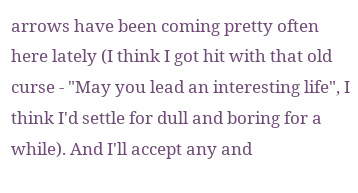arrows have been coming pretty often here lately (I think I got hit with that old curse - "May you lead an interesting life", I think I'd settle for dull and boring for a while). And I'll accept any and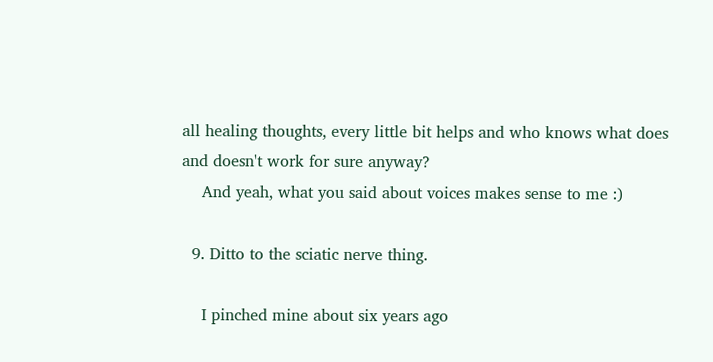all healing thoughts, every little bit helps and who knows what does and doesn't work for sure anyway?
    And yeah, what you said about voices makes sense to me :)

  9. Ditto to the sciatic nerve thing.

    I pinched mine about six years ago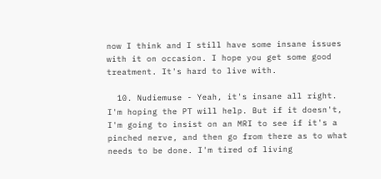now I think and I still have some insane issues with it on occasion. I hope you get some good treatment. It's hard to live with.

  10. Nudiemuse - Yeah, it's insane all right. I'm hoping the PT will help. But if it doesn't, I'm going to insist on an MRI to see if it's a pinched nerve, and then go from there as to what needs to be done. I'm tired of living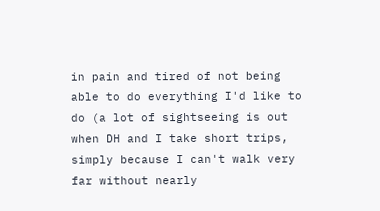in pain and tired of not being able to do everything I'd like to do (a lot of sightseeing is out when DH and I take short trips, simply because I can't walk very far without nearly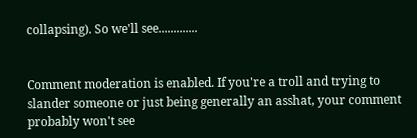collapsing). So we'll see.............


Comment moderation is enabled. If you're a troll and trying to slander someone or just being generally an asshat, your comment probably won't see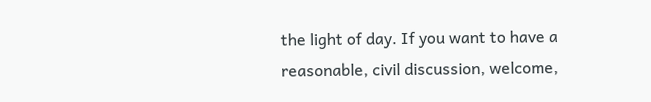the light of day. If you want to have a reasonable, civil discussion, welcome,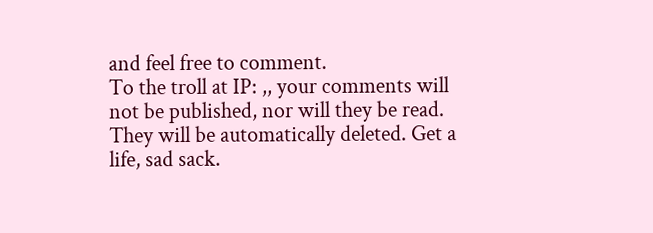and feel free to comment.
To the troll at IP: ,, your comments will not be published, nor will they be read. They will be automatically deleted. Get a life, sad sack.